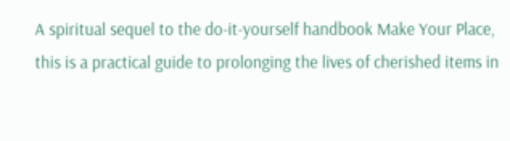A spiritual sequel to the do-it-yourself handbook Make Your Place, this is a practical guide to prolonging the lives of cherished items in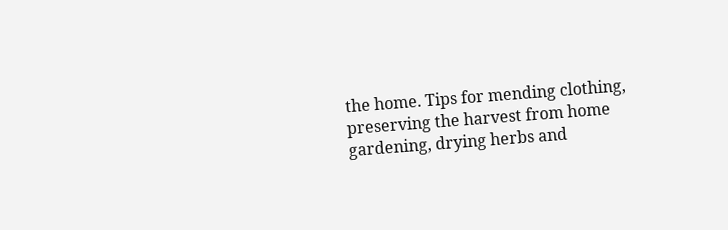the home. Tips for mending clothing, preserving the harvest from home gardening, drying herbs and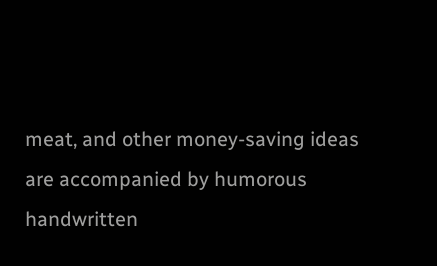meat, and other money-saving ideas are accompanied by humorous handwritten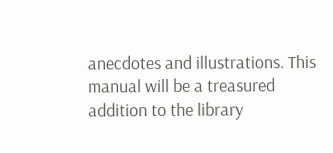anecdotes and illustrations. This manual will be a treasured addition to the library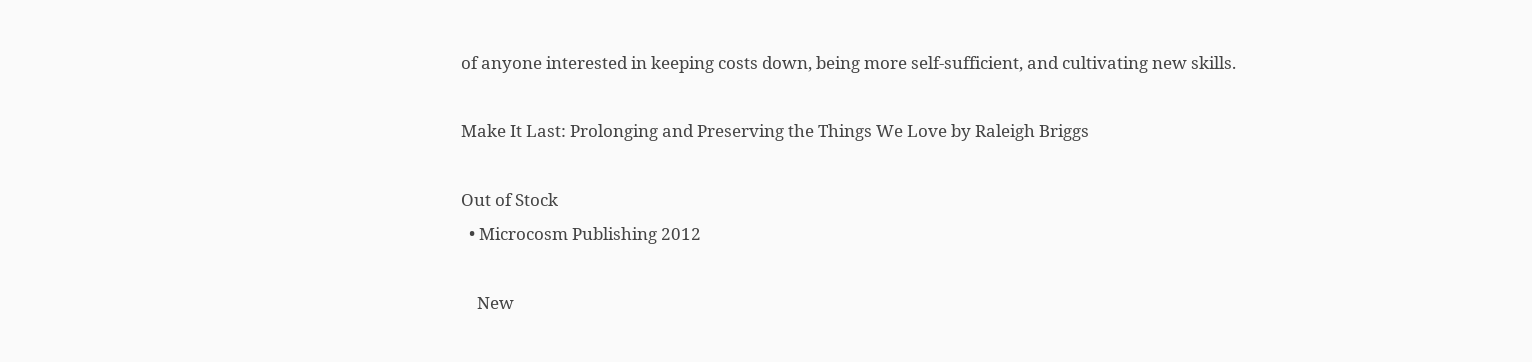of anyone interested in keeping costs down, being more self-sufficient, and cultivating new skills.

Make It Last: Prolonging and Preserving the Things We Love by Raleigh Briggs

Out of Stock
  • Microcosm Publishing 2012

    New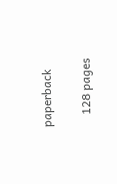paperback

    128 pages